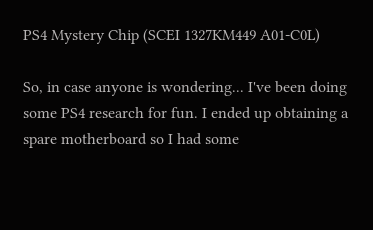PS4 Mystery Chip (SCEI 1327KM449 A01-C0L)

So, in case anyone is wondering... I've been doing some PS4 research for fun. I ended up obtaining a spare motherboard so I had some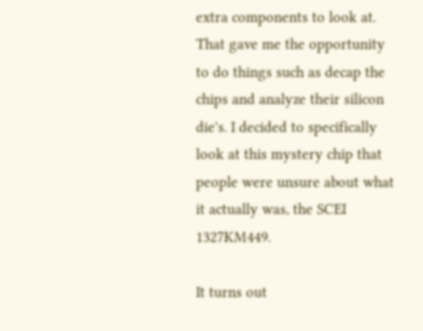extra components to look at. That gave me the opportunity to do things such as decap the chips and analyze their silicon die's. I decided to specifically look at this mystery chip that people were unsure about what it actually was, the SCEI 1327KM449.

It turns out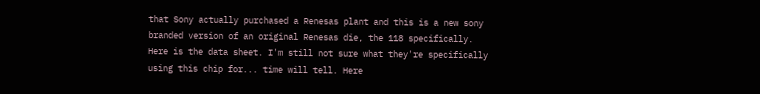that Sony actually purchased a Renesas plant and this is a new sony branded version of an original Renesas die, the 118 specifically. Here is the data sheet. I'm still not sure what they're specifically using this chip for... time will tell. Here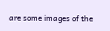are some images of the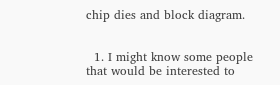chip dies and block diagram.


  1. I might know some people that would be interested to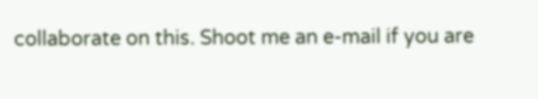collaborate on this. Shoot me an e-mail if you are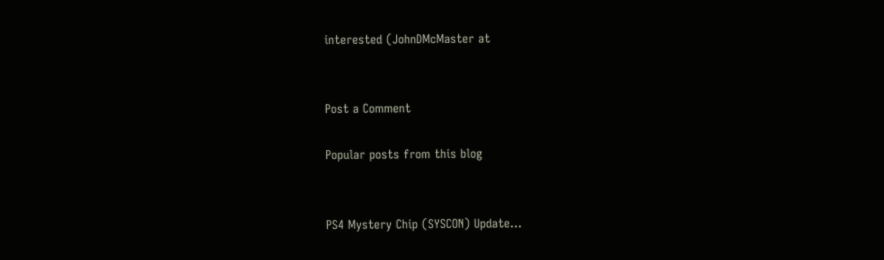interested (JohnDMcMaster at


Post a Comment

Popular posts from this blog


PS4 Mystery Chip (SYSCON) Update...